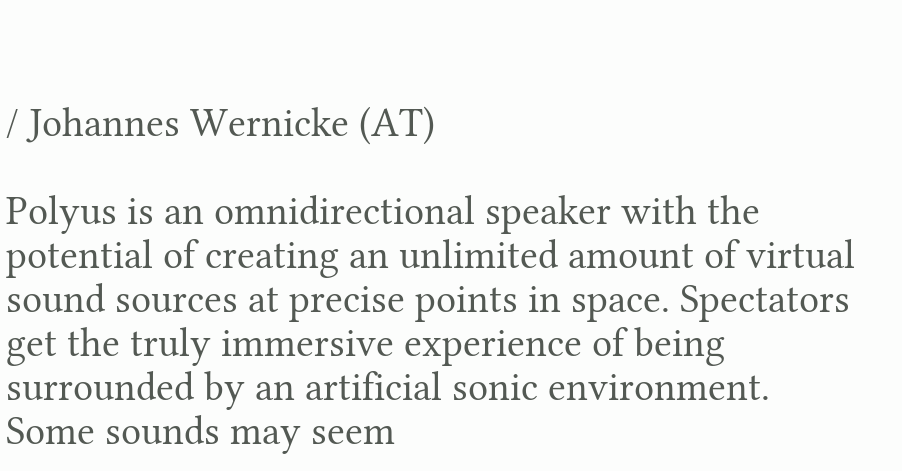/ Johannes Wernicke (AT)

Polyus is an omnidirectional speaker with the potential of creating an unlimited amount of virtual sound sources at precise points in space. Spectators get the truly immersive experience of being surrounded by an artificial sonic environment.
Some sounds may seem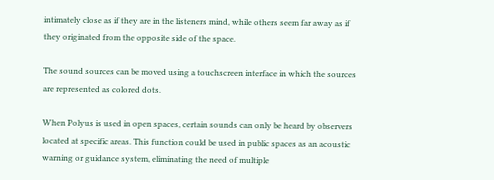intimately close as if they are in the listeners mind, while others seem far away as if they originated from the opposite side of the space.

The sound sources can be moved using a touchscreen interface in which the sources are represented as colored dots.

When Polyus is used in open spaces, certain sounds can only be heard by observers located at specific areas. This function could be used in public spaces as an acoustic warning or guidance system, eliminating the need of multiple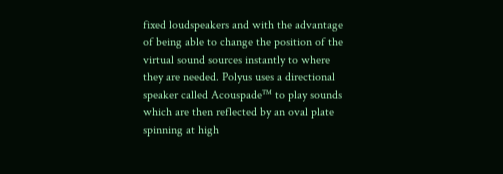fixed loudspeakers and with the advantage of being able to change the position of the virtual sound sources instantly to where they are needed. Polyus uses a directional speaker called Acouspade™ to play sounds which are then reflected by an oval plate spinning at high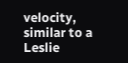velocity, similar to a Leslie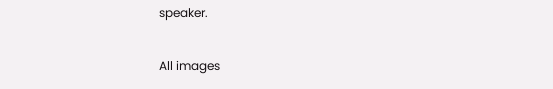speaker.

All images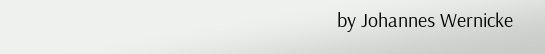by Johannes Wernicke